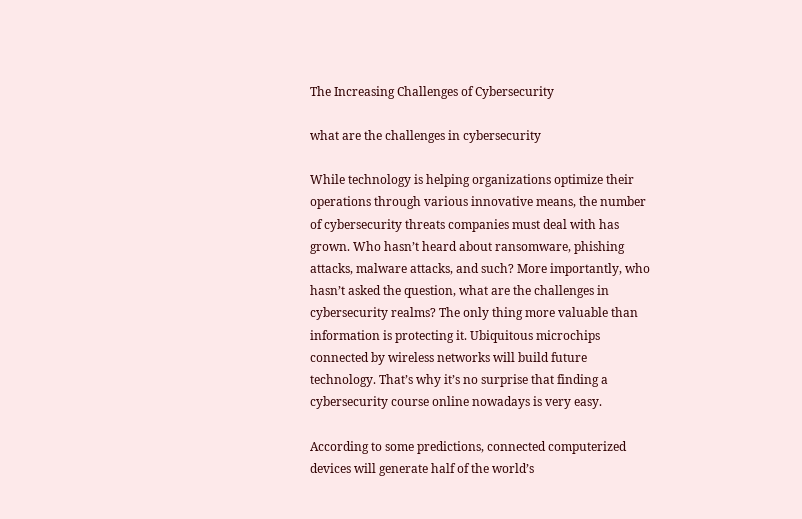The Increasing Challenges of Cybersecurity

what are the challenges in cybersecurity

While technology is helping organizations optimize their operations through various innovative means, the number of cybersecurity threats companies must deal with has grown. Who hasn’t heard about ransomware, phishing attacks, malware attacks, and such? More importantly, who hasn’t asked the question, what are the challenges in cybersecurity realms? The only thing more valuable than information is protecting it. Ubiquitous microchips connected by wireless networks will build future technology. That’s why it’s no surprise that finding a cybersecurity course online nowadays is very easy.

According to some predictions, connected computerized devices will generate half of the world’s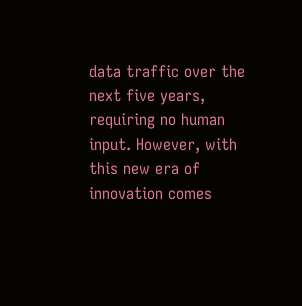data traffic over the next five years, requiring no human input. However, with this new era of innovation comes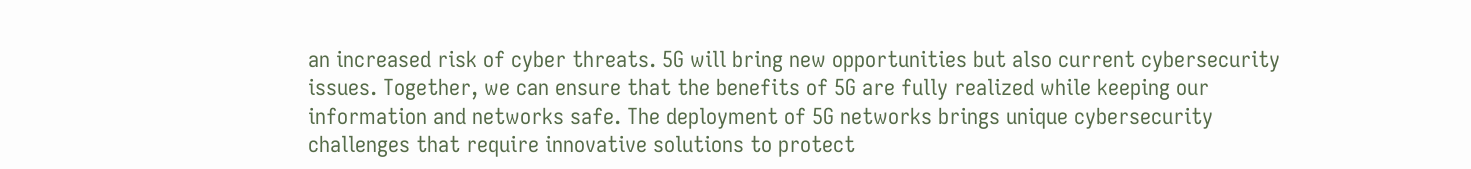an increased risk of cyber threats. 5G will bring new opportunities but also current cybersecurity issues. Together, we can ensure that the benefits of 5G are fully realized while keeping our information and networks safe. The deployment of 5G networks brings unique cybersecurity challenges that require innovative solutions to protect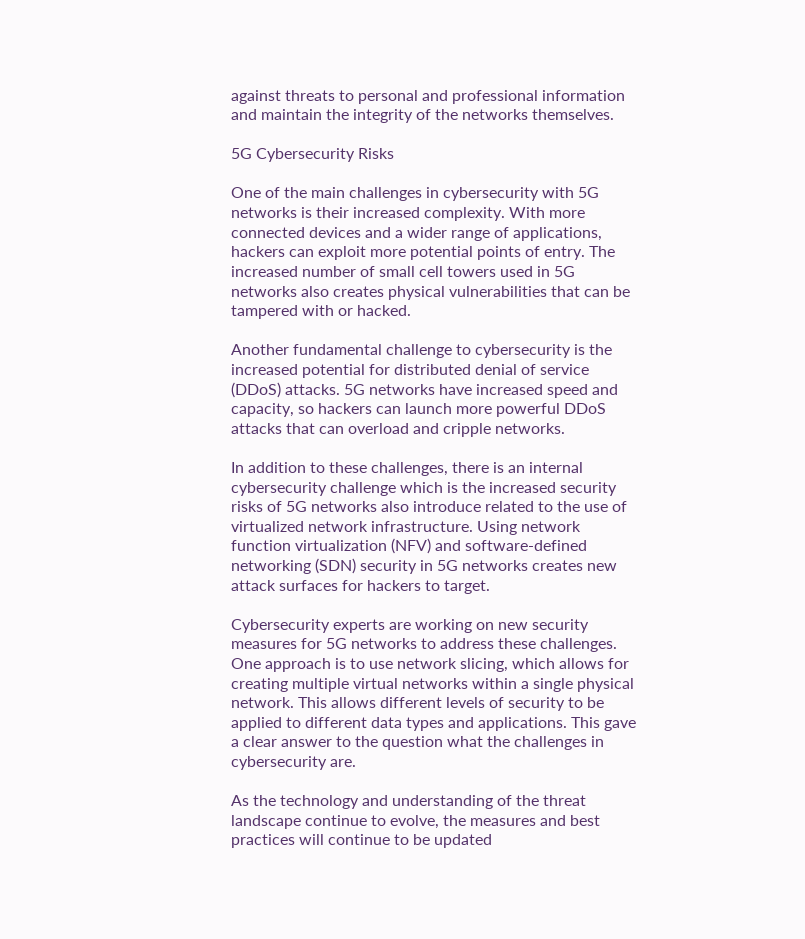against threats to personal and professional information and maintain the integrity of the networks themselves.

5G Cybersecurity Risks

One of the main challenges in cybersecurity with 5G networks is their increased complexity. With more connected devices and a wider range of applications, hackers can exploit more potential points of entry. The increased number of small cell towers used in 5G networks also creates physical vulnerabilities that can be tampered with or hacked.

Another fundamental challenge to cybersecurity is the increased potential for distributed denial of service (DDoS) attacks. 5G networks have increased speed and capacity, so hackers can launch more powerful DDoS attacks that can overload and cripple networks.

In addition to these challenges, there is an internal cybersecurity challenge which is the increased security risks of 5G networks also introduce related to the use of virtualized network infrastructure. Using network function virtualization (NFV) and software-defined networking (SDN) security in 5G networks creates new attack surfaces for hackers to target.

Cybersecurity experts are working on new security measures for 5G networks to address these challenges. One approach is to use network slicing, which allows for creating multiple virtual networks within a single physical network. This allows different levels of security to be applied to different data types and applications. This gave a clear answer to the question what the challenges in cybersecurity are.

As the technology and understanding of the threat landscape continue to evolve, the measures and best practices will continue to be updated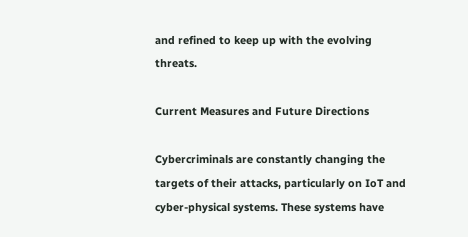and refined to keep up with the evolving threats.

Current Measures and Future Directions

Cybercriminals are constantly changing the targets of their attacks, particularly on IoT and cyber-physical systems. These systems have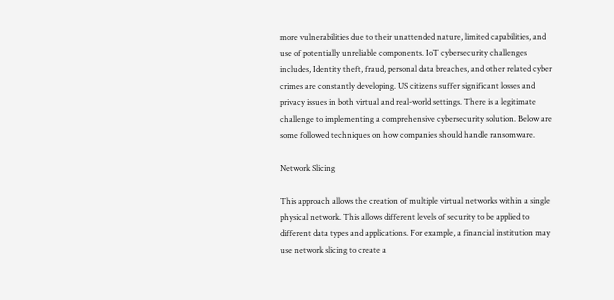more vulnerabilities due to their unattended nature, limited capabilities, and use of potentially unreliable components. IoT cybersecurity challenges includes, Identity theft, fraud, personal data breaches, and other related cyber crimes are constantly developing. US citizens suffer significant losses and privacy issues in both virtual and real-world settings. There is a legitimate challenge to implementing a comprehensive cybersecurity solution. Below are some followed techniques on how companies should handle ransomware.

Network Slicing

This approach allows the creation of multiple virtual networks within a single physical network. This allows different levels of security to be applied to different data types and applications. For example, a financial institution may use network slicing to create a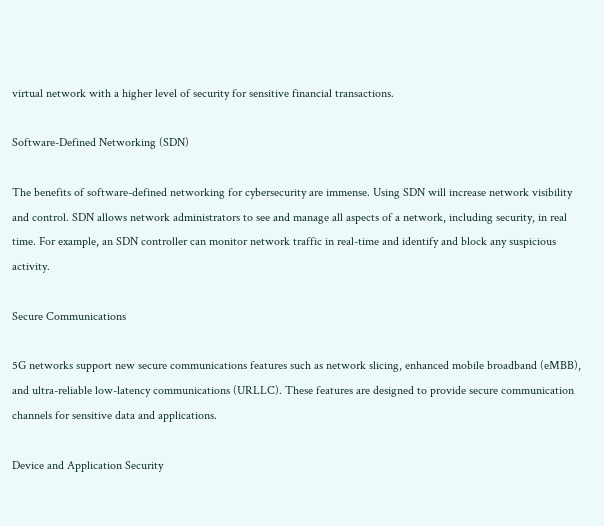virtual network with a higher level of security for sensitive financial transactions.

Software-Defined Networking (SDN)

The benefits of software-defined networking for cybersecurity are immense. Using SDN will increase network visibility and control. SDN allows network administrators to see and manage all aspects of a network, including security, in real time. For example, an SDN controller can monitor network traffic in real-time and identify and block any suspicious activity.

Secure Communications

5G networks support new secure communications features such as network slicing, enhanced mobile broadband (eMBB), and ultra-reliable low-latency communications (URLLC). These features are designed to provide secure communication channels for sensitive data and applications.

Device and Application Security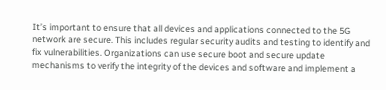It’s important to ensure that all devices and applications connected to the 5G network are secure. This includes regular security audits and testing to identify and fix vulnerabilities. Organizations can use secure boot and secure update mechanisms to verify the integrity of the devices and software and implement a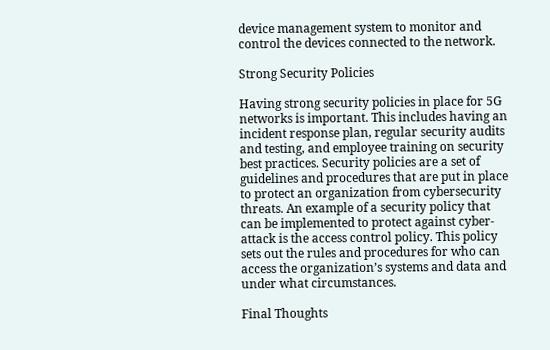device management system to monitor and control the devices connected to the network.

Strong Security Policies

Having strong security policies in place for 5G networks is important. This includes having an incident response plan, regular security audits and testing, and employee training on security best practices. Security policies are a set of guidelines and procedures that are put in place to protect an organization from cybersecurity threats. An example of a security policy that can be implemented to protect against cyber-attack is the access control policy. This policy sets out the rules and procedures for who can access the organization’s systems and data and under what circumstances.

Final Thoughts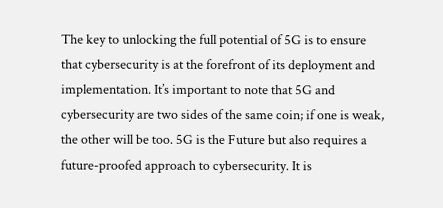The key to unlocking the full potential of 5G is to ensure that cybersecurity is at the forefront of its deployment and implementation. It’s important to note that 5G and cybersecurity are two sides of the same coin; if one is weak, the other will be too. 5G is the Future but also requires a future-proofed approach to cybersecurity. It is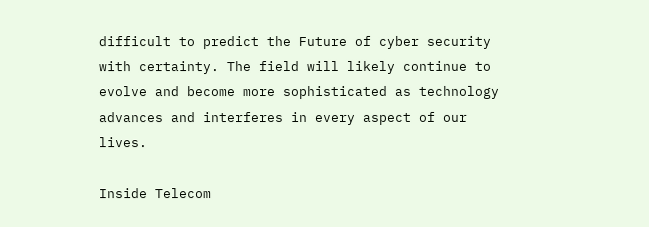difficult to predict the Future of cyber security with certainty. The field will likely continue to evolve and become more sophisticated as technology advances and interferes in every aspect of our lives.

Inside Telecom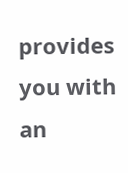provides you with an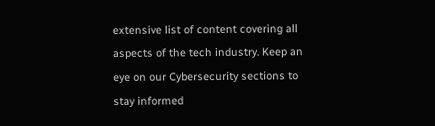extensive list of content covering all aspects of the tech industry. Keep an eye on our Cybersecurity sections to stay informed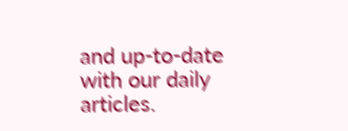and up-to-date with our daily articles.